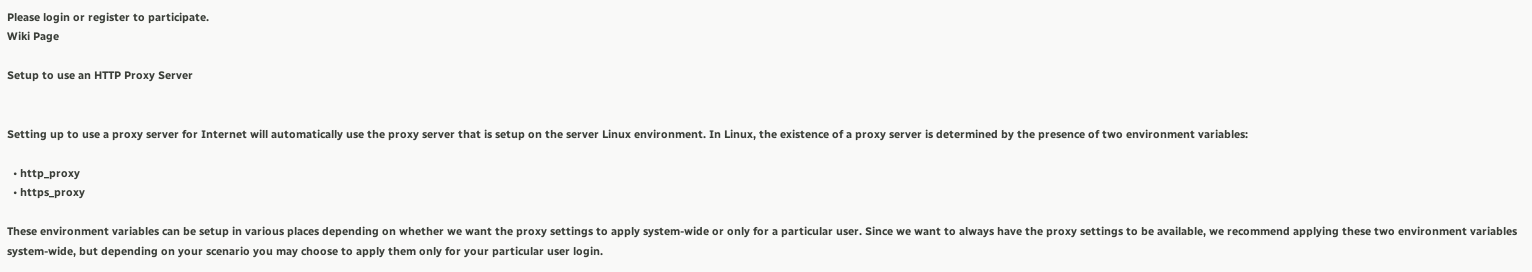Please login or register to participate.
Wiki Page

Setup to use an HTTP Proxy Server


Setting up to use a proxy server for Internet will automatically use the proxy server that is setup on the server Linux environment. In Linux, the existence of a proxy server is determined by the presence of two environment variables:

  • http_proxy
  • https_proxy

These environment variables can be setup in various places depending on whether we want the proxy settings to apply system-wide or only for a particular user. Since we want to always have the proxy settings to be available, we recommend applying these two environment variables system-wide, but depending on your scenario you may choose to apply them only for your particular user login.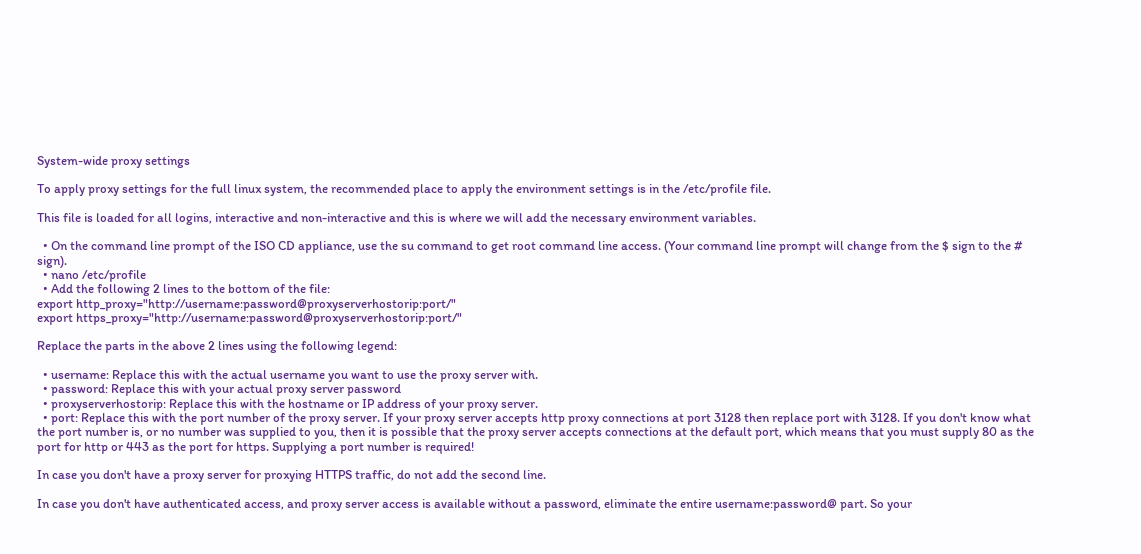System-wide proxy settings

To apply proxy settings for the full linux system, the recommended place to apply the environment settings is in the /etc/profile file.

This file is loaded for all logins, interactive and non-interactive and this is where we will add the necessary environment variables.

  • On the command line prompt of the ISO CD appliance, use the su command to get root command line access. (Your command line prompt will change from the $ sign to the # sign).
  • nano /etc/profile
  • Add the following 2 lines to the bottom of the file:
export http_proxy="http://username:password@proxyserverhostorip:port/"
export https_proxy="http://username:password@proxyserverhostorip:port/"

Replace the parts in the above 2 lines using the following legend:

  • username: Replace this with the actual username you want to use the proxy server with.
  • password: Replace this with your actual proxy server password
  • proxyserverhostorip: Replace this with the hostname or IP address of your proxy server.
  • port: Replace this with the port number of the proxy server. If your proxy server accepts http proxy connections at port 3128 then replace port with 3128. If you don't know what the port number is, or no number was supplied to you, then it is possible that the proxy server accepts connections at the default port, which means that you must supply 80 as the port for http or 443 as the port for https. Supplying a port number is required!

In case you don't have a proxy server for proxying HTTPS traffic, do not add the second line.

In case you don't have authenticated access, and proxy server access is available without a password, eliminate the entire username:password@ part. So your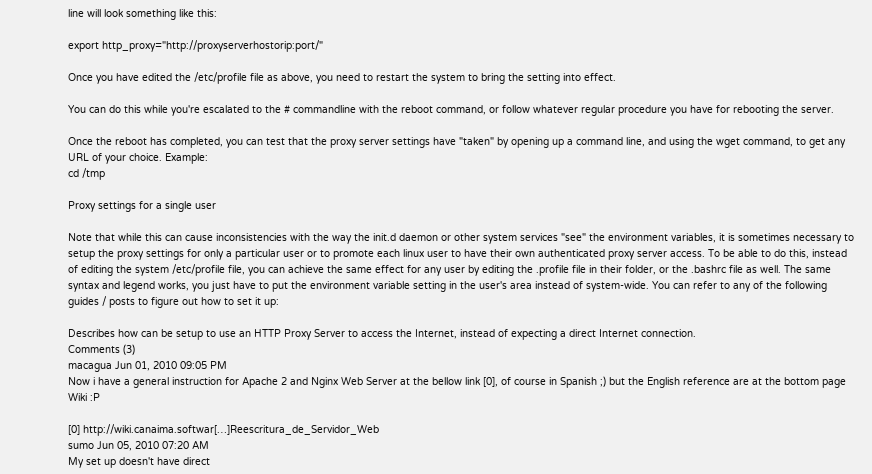line will look something like this:

export http_proxy="http://proxyserverhostorip:port/"

Once you have edited the /etc/profile file as above, you need to restart the system to bring the setting into effect.

You can do this while you're escalated to the # commandline with the reboot command, or follow whatever regular procedure you have for rebooting the server.

Once the reboot has completed, you can test that the proxy server settings have "taken" by opening up a command line, and using the wget command, to get any URL of your choice. Example:
cd /tmp

Proxy settings for a single user

Note that while this can cause inconsistencies with the way the init.d daemon or other system services "see" the environment variables, it is sometimes necessary to setup the proxy settings for only a particular user or to promote each linux user to have their own authenticated proxy server access. To be able to do this, instead of editing the system /etc/profile file, you can achieve the same effect for any user by editing the .profile file in their folder, or the .bashrc file as well. The same syntax and legend works, you just have to put the environment variable setting in the user's area instead of system-wide. You can refer to any of the following guides / posts to figure out how to set it up:

Describes how can be setup to use an HTTP Proxy Server to access the Internet, instead of expecting a direct Internet connection.
Comments (3)
macagua Jun 01, 2010 09:05 PM
Now i have a general instruction for Apache 2 and Nginx Web Server at the bellow link [0], of course in Spanish ;) but the English reference are at the bottom page Wiki :P

[0] http://wiki.canaima.softwar[…]Reescritura_de_Servidor_Web
sumo Jun 05, 2010 07:20 AM
My set up doesn't have direct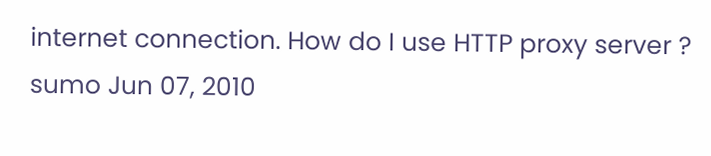internet connection. How do I use HTTP proxy server ?
sumo Jun 07, 2010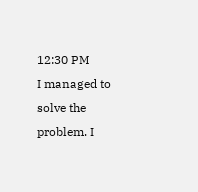12:30 PM
I managed to solve the problem. I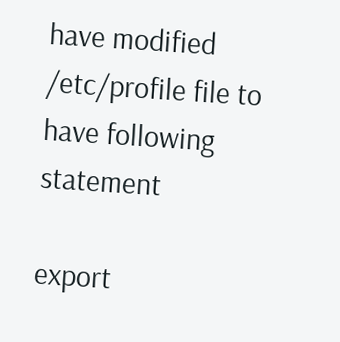have modified /etc/profile file to have following statement

export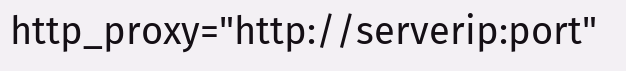http_proxy="http://serverip:port"